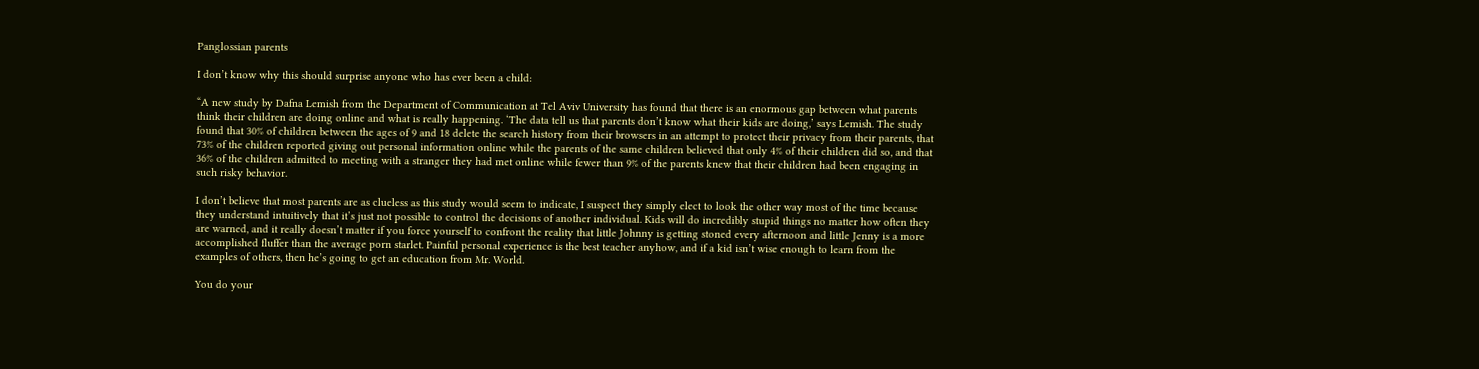Panglossian parents

I don’t know why this should surprise anyone who has ever been a child:

“A new study by Dafna Lemish from the Department of Communication at Tel Aviv University has found that there is an enormous gap between what parents think their children are doing online and what is really happening. ‘The data tell us that parents don’t know what their kids are doing,’ says Lemish. The study found that 30% of children between the ages of 9 and 18 delete the search history from their browsers in an attempt to protect their privacy from their parents, that 73% of the children reported giving out personal information online while the parents of the same children believed that only 4% of their children did so, and that 36% of the children admitted to meeting with a stranger they had met online while fewer than 9% of the parents knew that their children had been engaging in such risky behavior.

I don’t believe that most parents are as clueless as this study would seem to indicate, I suspect they simply elect to look the other way most of the time because they understand intuitively that it’s just not possible to control the decisions of another individual. Kids will do incredibly stupid things no matter how often they are warned, and it really doesn’t matter if you force yourself to confront the reality that little Johnny is getting stoned every afternoon and little Jenny is a more accomplished fluffer than the average porn starlet. Painful personal experience is the best teacher anyhow, and if a kid isn’t wise enough to learn from the examples of others, then he’s going to get an education from Mr. World.

You do your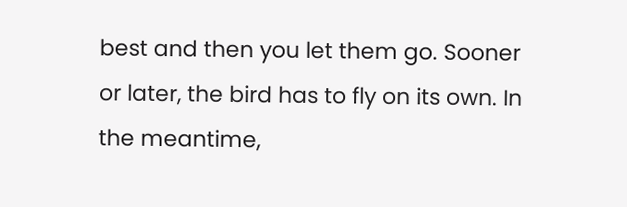best and then you let them go. Sooner or later, the bird has to fly on its own. In the meantime,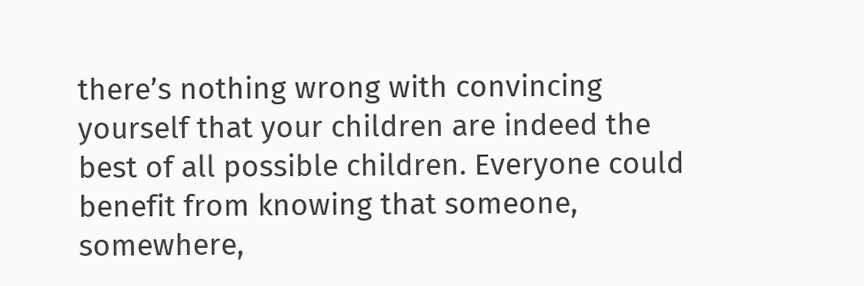there’s nothing wrong with convincing yourself that your children are indeed the best of all possible children. Everyone could benefit from knowing that someone, somewhere,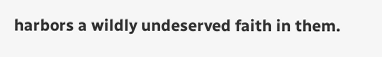harbors a wildly undeserved faith in them.